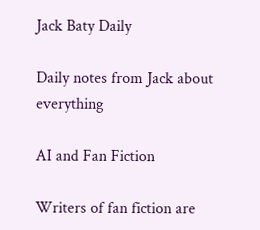Jack Baty Daily

Daily notes from Jack about everything

AI and Fan Fiction

Writers of fan fiction are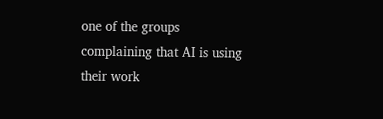one of the groups complaining that AI is using their work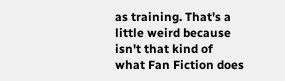as training. That's a little weird because isn't that kind of what Fan Fiction does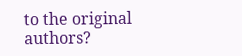to the original authors?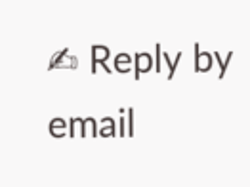✍ Reply by email